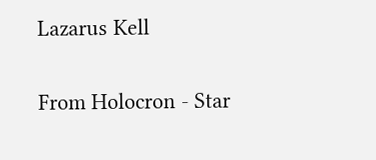Lazarus Kell

From Holocron - Star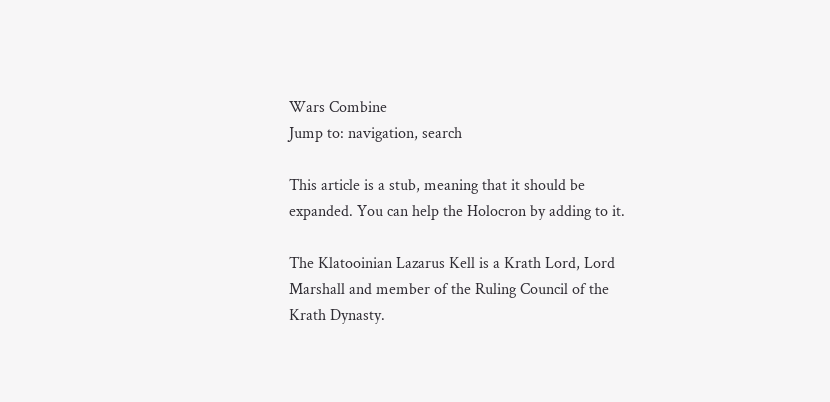Wars Combine
Jump to: navigation, search

This article is a stub, meaning that it should be expanded. You can help the Holocron by adding to it.

The Klatooinian Lazarus Kell is a Krath Lord, Lord Marshall and member of the Ruling Council of the Krath Dynasty.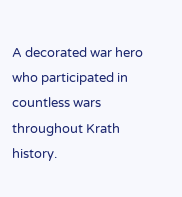A decorated war hero who participated in countless wars throughout Krath history.